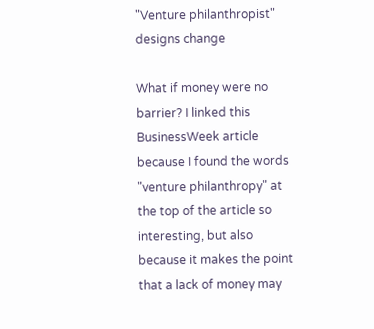"Venture philanthropist" designs change

What if money were no barrier? I linked this BusinessWeek article because I found the words "venture philanthropy" at the top of the article so interesting, but also because it makes the point that a lack of money may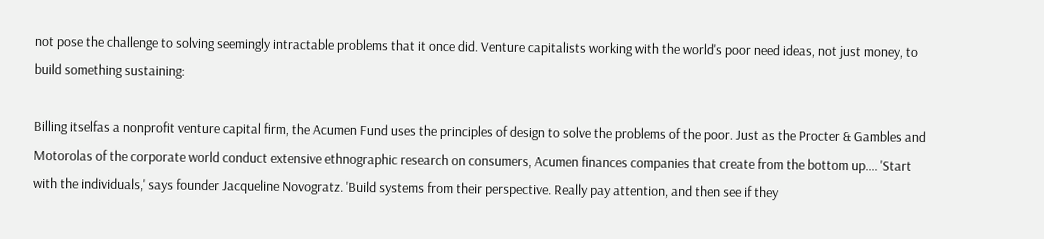not pose the challenge to solving seemingly intractable problems that it once did. Venture capitalists working with the world's poor need ideas, not just money, to build something sustaining:

Billing itselfas a nonprofit venture capital firm, the Acumen Fund uses the principles of design to solve the problems of the poor. Just as the Procter & Gambles and Motorolas of the corporate world conduct extensive ethnographic research on consumers, Acumen finances companies that create from the bottom up.... 'Start with the individuals,' says founder Jacqueline Novogratz. 'Build systems from their perspective. Really pay attention, and then see if they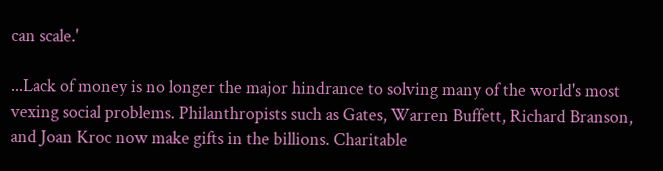can scale.'

...Lack of money is no longer the major hindrance to solving many of the world's most vexing social problems. Philanthropists such as Gates, Warren Buffett, Richard Branson, and Joan Kroc now make gifts in the billions. Charitable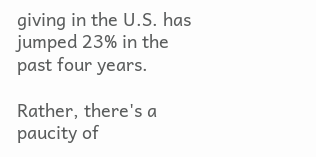giving in the U.S. has jumped 23% in the past four years.

Rather, there's a paucity of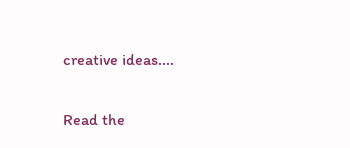creative ideas....

Read the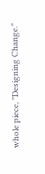whole piece, "Designing Change."